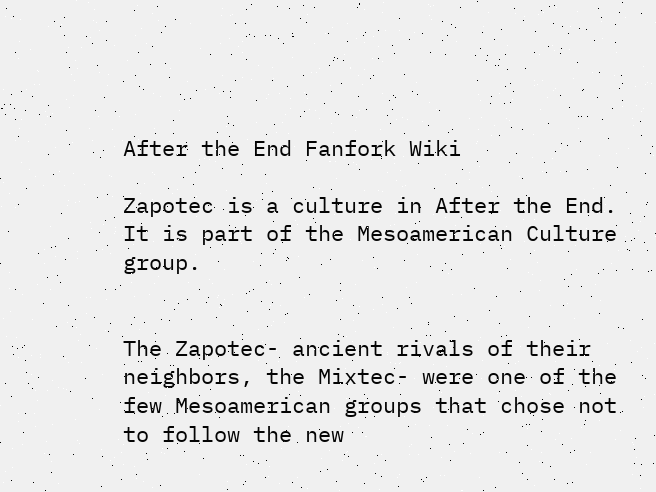After the End Fanfork Wiki

Zapotec is a culture in After the End. It is part of the Mesoamerican Culture group.


The Zapotec- ancient rivals of their neighbors, the Mixtec- were one of the few Mesoamerican groups that chose not to follow the new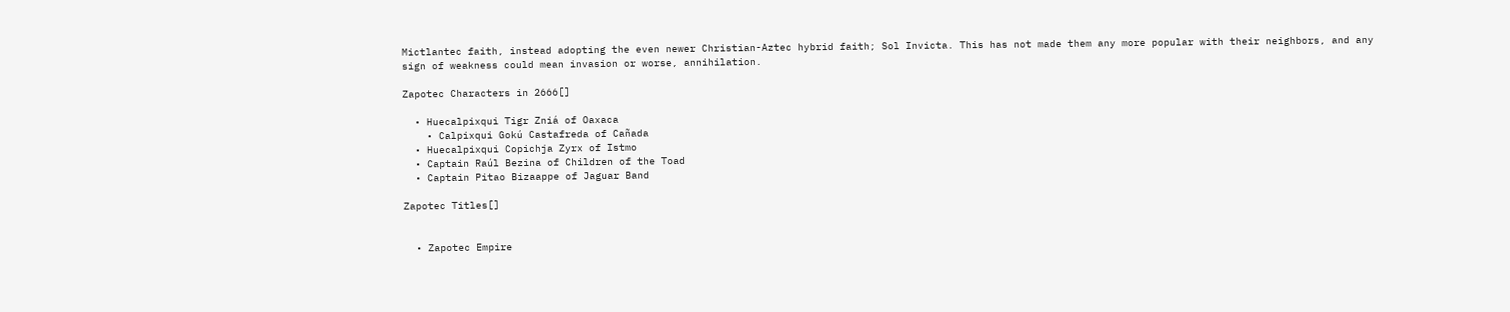Mictlantec faith, instead adopting the even newer Christian-Aztec hybrid faith; Sol Invicta. This has not made them any more popular with their neighbors, and any sign of weakness could mean invasion or worse, annihilation.

Zapotec Characters in 2666[]

  • Huecalpixqui Tigr Zniá of Oaxaca
    • Calpixqui Gokú Castafreda of Cañada
  • Huecalpixqui Copichja Zyrx of Istmo
  • Captain Raúl Bezina of Children of the Toad
  • Captain Pitao Bizaappe of Jaguar Band

Zapotec Titles[]


  • Zapotec Empire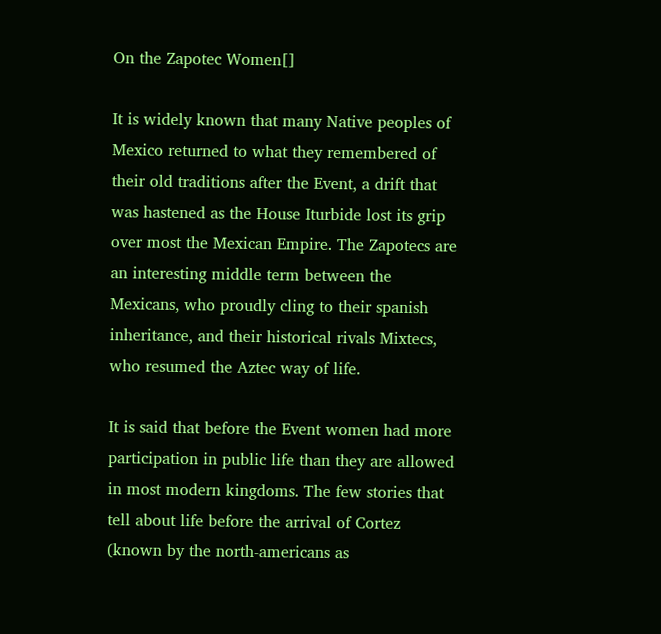On the Zapotec Women[]

It is widely known that many Native peoples of Mexico returned to what they remembered of their old traditions after the Event, a drift that was hastened as the House Iturbide lost its grip over most the Mexican Empire. The Zapotecs are an interesting middle term between the Mexicans, who proudly cling to their spanish inheritance, and their historical rivals Mixtecs, who resumed the Aztec way of life.

It is said that before the Event women had more participation in public life than they are allowed in most modern kingdoms. The few stories that tell about life before the arrival of Cortez (known by the north-americans as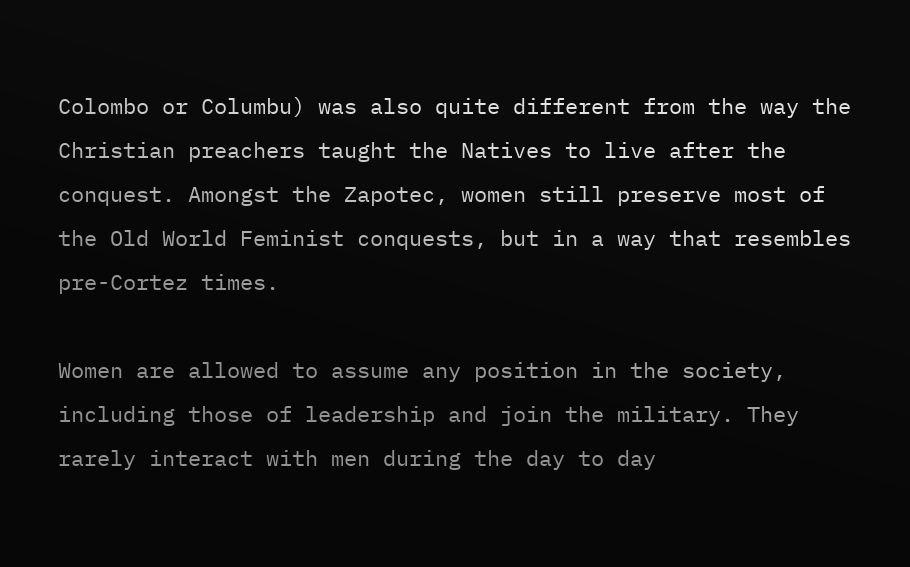Colombo or Columbu) was also quite different from the way the Christian preachers taught the Natives to live after the conquest. Amongst the Zapotec, women still preserve most of the Old World Feminist conquests, but in a way that resembles pre-Cortez times.

Women are allowed to assume any position in the society, including those of leadership and join the military. They rarely interact with men during the day to day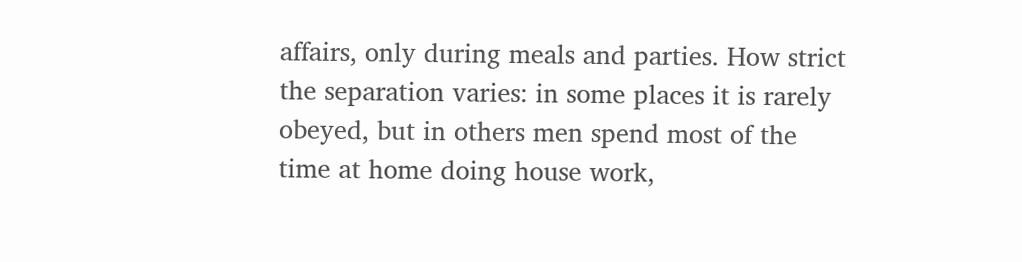affairs, only during meals and parties. How strict the separation varies: in some places it is rarely obeyed, but in others men spend most of the time at home doing house work,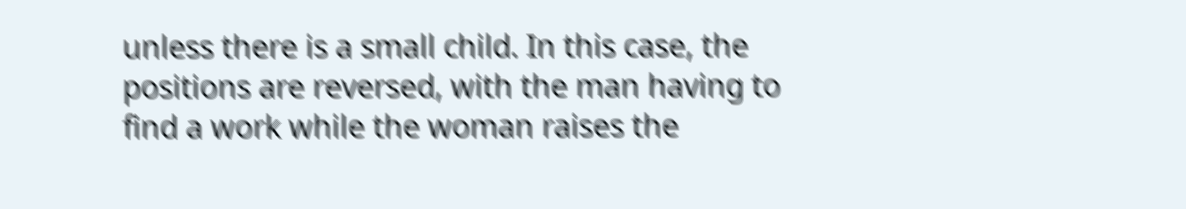unless there is a small child. In this case, the positions are reversed, with the man having to find a work while the woman raises the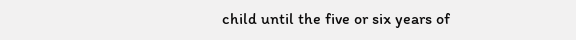child until the five or six years of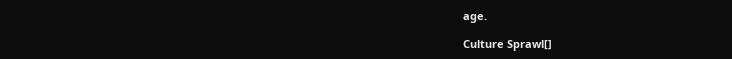age.

Culture Sprawl[]